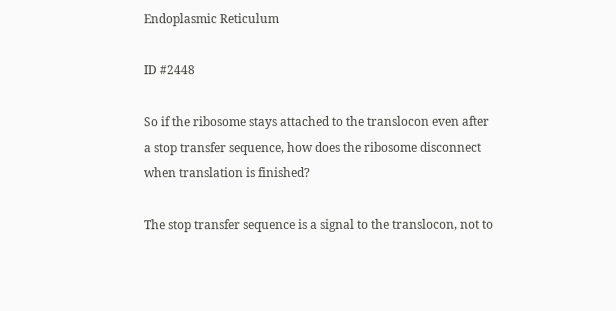Endoplasmic Reticulum

ID #2448

So if the ribosome stays attached to the translocon even after a stop transfer sequence, how does the ribosome disconnect when translation is finished?

The stop transfer sequence is a signal to the translocon, not to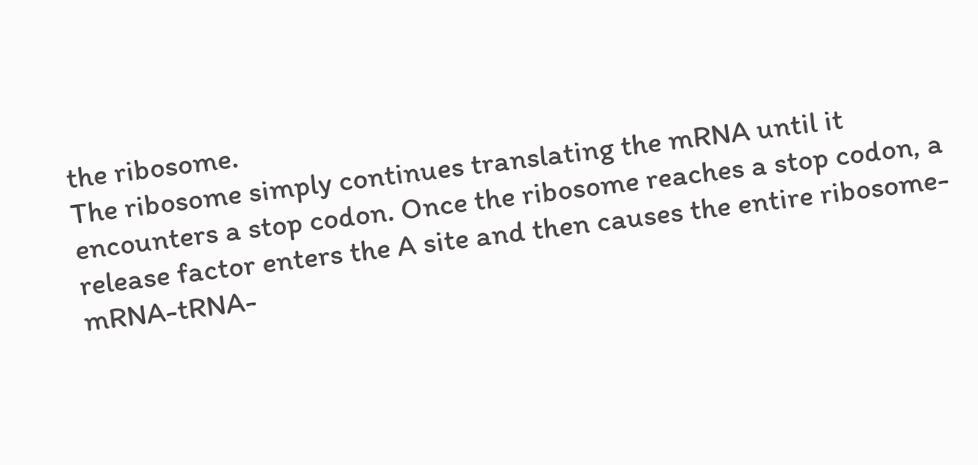the ribosome.
The ribosome simply continues translating the mRNA until it encounters a stop codon. Once the ribosome reaches a stop codon, a release factor enters the A site and then causes the entire ribosome-mRNA-tRNA-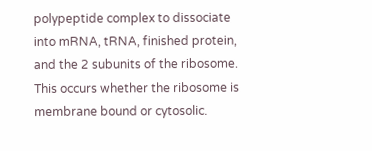polypeptide complex to dissociate into mRNA, tRNA, finished protein, and the 2 subunits of the ribosome. This occurs whether the ribosome is membrane bound or cytosolic.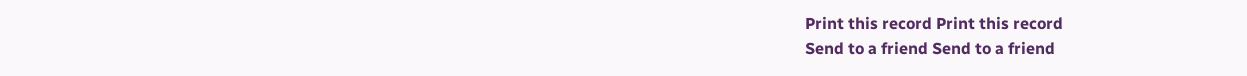Print this record Print this record
Send to a friend Send to a friend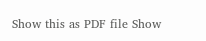Show this as PDF file Show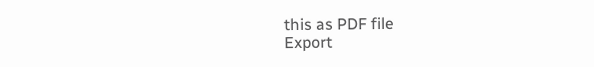this as PDF file
Export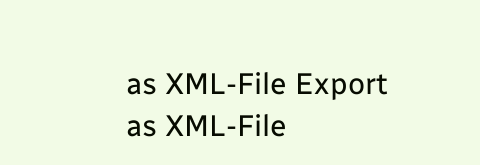as XML-File Export as XML-File